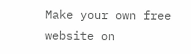Make your own free website on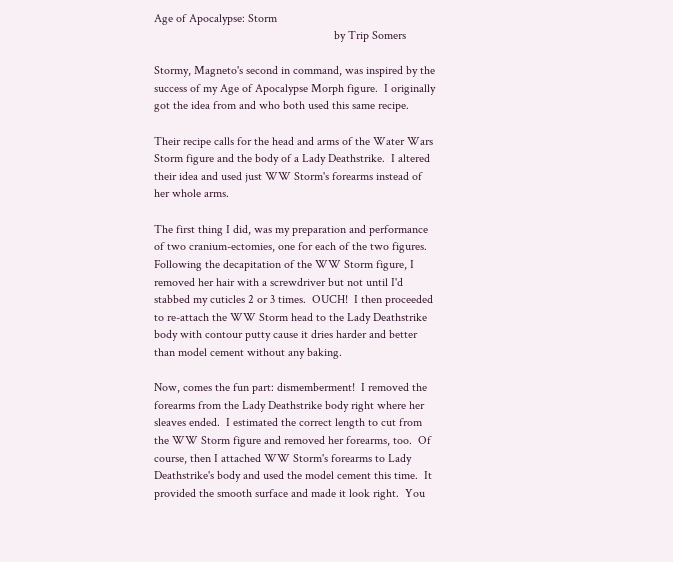Age of Apocalypse: Storm
                                                            by Trip Somers

Stormy, Magneto's second in command, was inspired by the success of my Age of Apocalypse Morph figure.  I originally got the idea from and who both used this same recipe.

Their recipe calls for the head and arms of the Water Wars Storm figure and the body of a Lady Deathstrike.  I altered their idea and used just WW Storm's forearms instead of her whole arms.

The first thing I did, was my preparation and performance of two cranium-ectomies, one for each of the two figures.  Following the decapitation of the WW Storm figure, I removed her hair with a screwdriver but not until I'd stabbed my cuticles 2 or 3 times.  OUCH!  I then proceeded to re-attach the WW Storm head to the Lady Deathstrike body with contour putty cause it dries harder and better than model cement without any baking.

Now, comes the fun part: dismemberment!  I removed the forearms from the Lady Deathstrike body right where her sleaves ended.  I estimated the correct length to cut from the WW Storm figure and removed her forearms, too.  Of course, then I attached WW Storm's forearms to Lady Deathstrike's body and used the model cement this time.  It provided the smooth surface and made it look right.  You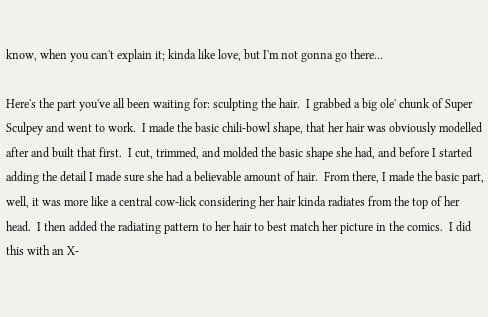know, when you can't explain it; kinda like love, but I'm not gonna go there...

Here's the part you've all been waiting for: sculpting the hair.  I grabbed a big ole' chunk of Super Sculpey and went to work.  I made the basic chili-bowl shape, that her hair was obviously modelled after and built that first.  I cut, trimmed, and molded the basic shape she had, and before I started adding the detail I made sure she had a believable amount of hair.  From there, I made the basic part, well, it was more like a central cow-lick considering her hair kinda radiates from the top of her head.  I then added the radiating pattern to her hair to best match her picture in the comics.  I did this with an X-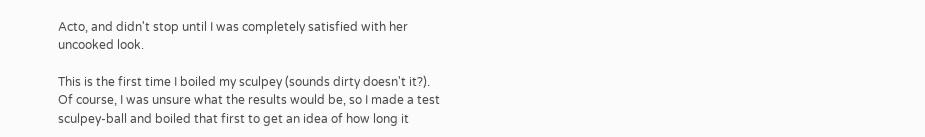Acto, and didn't stop until I was completely satisfied with her uncooked look.

This is the first time I boiled my sculpey (sounds dirty doesn't it?).  Of course, I was unsure what the results would be, so I made a test sculpey-ball and boiled that first to get an idea of how long it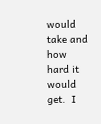would take and how hard it would get.  I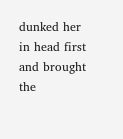dunked her in head first and brought the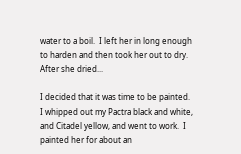water to a boil.  I left her in long enough to harden and then took her out to dry.  After she dried...

I decided that it was time to be painted.  I whipped out my Pactra black and white, and Citadel yellow, and went to work.  I painted her for about an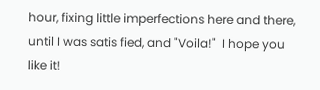hour, fixing little imperfections here and there, until I was satis fied, and "Voila!"  I hope you like it!